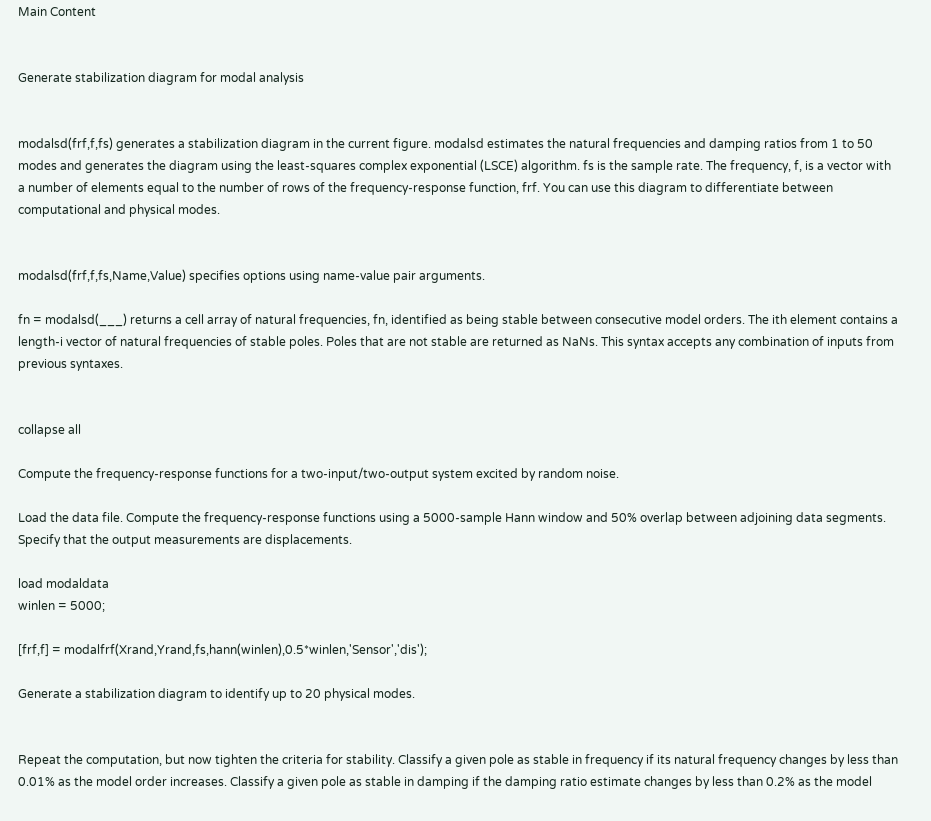Main Content


Generate stabilization diagram for modal analysis


modalsd(frf,f,fs) generates a stabilization diagram in the current figure. modalsd estimates the natural frequencies and damping ratios from 1 to 50 modes and generates the diagram using the least-squares complex exponential (LSCE) algorithm. fs is the sample rate. The frequency, f, is a vector with a number of elements equal to the number of rows of the frequency-response function, frf. You can use this diagram to differentiate between computational and physical modes.


modalsd(frf,f,fs,Name,Value) specifies options using name-value pair arguments.

fn = modalsd(___) returns a cell array of natural frequencies, fn, identified as being stable between consecutive model orders. The ith element contains a length-i vector of natural frequencies of stable poles. Poles that are not stable are returned as NaNs. This syntax accepts any combination of inputs from previous syntaxes.


collapse all

Compute the frequency-response functions for a two-input/two-output system excited by random noise.

Load the data file. Compute the frequency-response functions using a 5000-sample Hann window and 50% overlap between adjoining data segments. Specify that the output measurements are displacements.

load modaldata
winlen = 5000;

[frf,f] = modalfrf(Xrand,Yrand,fs,hann(winlen),0.5*winlen,'Sensor','dis');

Generate a stabilization diagram to identify up to 20 physical modes.


Repeat the computation, but now tighten the criteria for stability. Classify a given pole as stable in frequency if its natural frequency changes by less than 0.01% as the model order increases. Classify a given pole as stable in damping if the damping ratio estimate changes by less than 0.2% as the model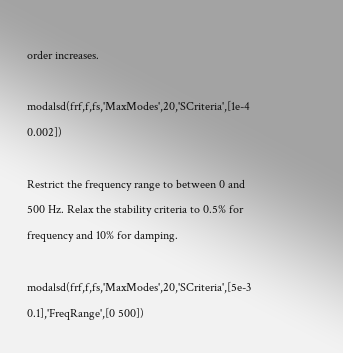order increases.

modalsd(frf,f,fs,'MaxModes',20,'SCriteria',[1e-4 0.002])

Restrict the frequency range to between 0 and 500 Hz. Relax the stability criteria to 0.5% for frequency and 10% for damping.

modalsd(frf,f,fs,'MaxModes',20,'SCriteria',[5e-3 0.1],'FreqRange',[0 500])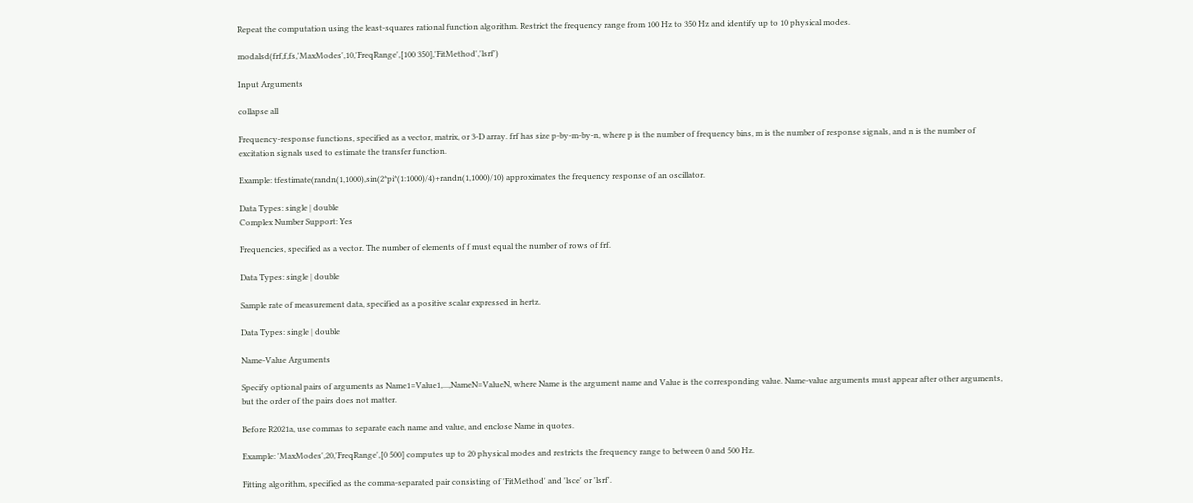Repeat the computation using the least-squares rational function algorithm. Restrict the frequency range from 100 Hz to 350 Hz and identify up to 10 physical modes.

modalsd(frf,f,fs,'MaxModes',10,'FreqRange',[100 350],'FitMethod','lsrf')

Input Arguments

collapse all

Frequency-response functions, specified as a vector, matrix, or 3-D array. frf has size p-by-m-by-n, where p is the number of frequency bins, m is the number of response signals, and n is the number of excitation signals used to estimate the transfer function.

Example: tfestimate(randn(1,1000),sin(2*pi*(1:1000)/4)+randn(1,1000)/10) approximates the frequency response of an oscillator.

Data Types: single | double
Complex Number Support: Yes

Frequencies, specified as a vector. The number of elements of f must equal the number of rows of frf.

Data Types: single | double

Sample rate of measurement data, specified as a positive scalar expressed in hertz.

Data Types: single | double

Name-Value Arguments

Specify optional pairs of arguments as Name1=Value1,...,NameN=ValueN, where Name is the argument name and Value is the corresponding value. Name-value arguments must appear after other arguments, but the order of the pairs does not matter.

Before R2021a, use commas to separate each name and value, and enclose Name in quotes.

Example: 'MaxModes',20,'FreqRange',[0 500] computes up to 20 physical modes and restricts the frequency range to between 0 and 500 Hz.

Fitting algorithm, specified as the comma-separated pair consisting of 'FitMethod' and 'lsce' or 'lsrf'.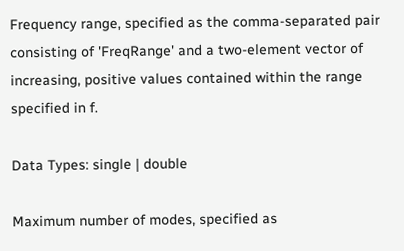Frequency range, specified as the comma-separated pair consisting of 'FreqRange' and a two-element vector of increasing, positive values contained within the range specified in f.

Data Types: single | double

Maximum number of modes, specified as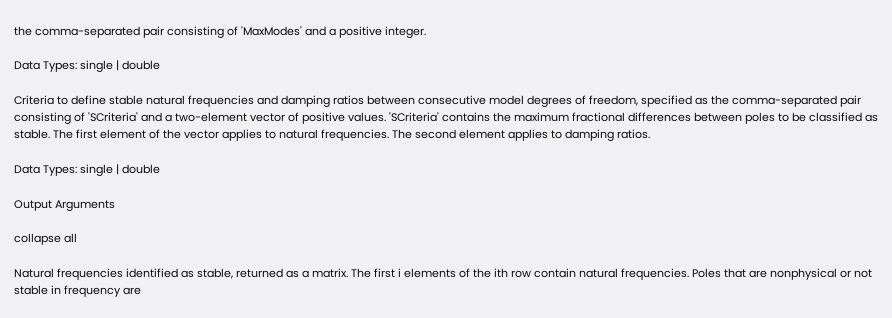the comma-separated pair consisting of 'MaxModes' and a positive integer.

Data Types: single | double

Criteria to define stable natural frequencies and damping ratios between consecutive model degrees of freedom, specified as the comma-separated pair consisting of 'SCriteria' and a two-element vector of positive values. 'SCriteria' contains the maximum fractional differences between poles to be classified as stable. The first element of the vector applies to natural frequencies. The second element applies to damping ratios.

Data Types: single | double

Output Arguments

collapse all

Natural frequencies identified as stable, returned as a matrix. The first i elements of the ith row contain natural frequencies. Poles that are nonphysical or not stable in frequency are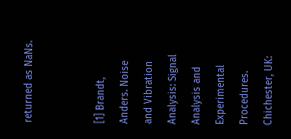returned as NaNs.


[1] Brandt, Anders. Noise and Vibration Analysis: Signal Analysis and Experimental Procedures. Chichester, UK: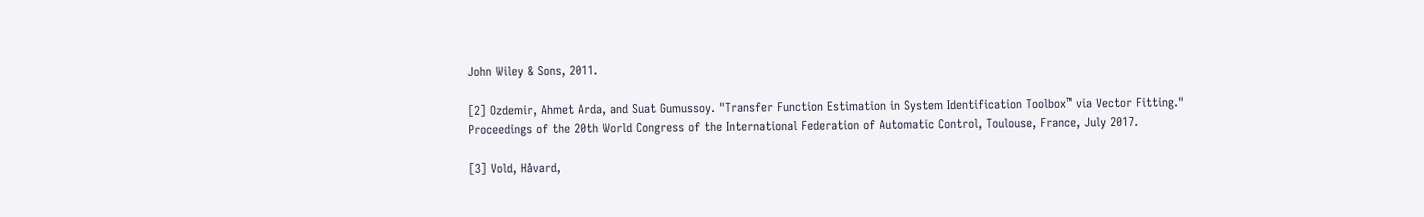John Wiley & Sons, 2011.

[2] Ozdemir, Ahmet Arda, and Suat Gumussoy. "Transfer Function Estimation in System Identification Toolbox™ via Vector Fitting." Proceedings of the 20th World Congress of the International Federation of Automatic Control, Toulouse, France, July 2017.

[3] Vold, Håvard,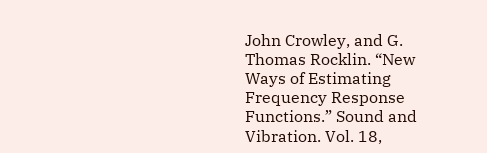John Crowley, and G. Thomas Rocklin. “New Ways of Estimating Frequency Response Functions.” Sound and Vibration. Vol. 18,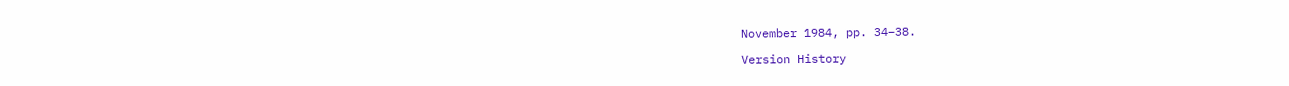November 1984, pp. 34–38.

Version History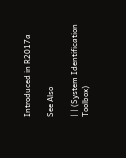Introduced in R2017a

See Also

| | (System Identification Toolbox)